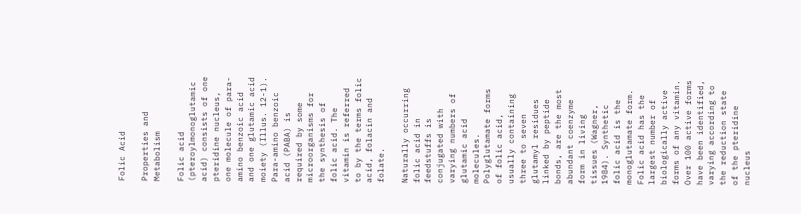Folic Acid

Properties and Metabolism

Folic acid (pteroylmonoglutamic acid) consists of one pteridine nucleus, one molecule of para-amino benzoic acid and one glutamic acid moiety (Illus. 12-1). Para-amino benzoic acid (PABA) is required by some microorganisms for the synthesis of folic acid. The vitamin is referred to by the terms folic acid, folacin and folate.

Naturally occurring folic acid in feedstuffs is conjugated with varying numbers of glutamic acid molecules. Polyglutamate forms of folic acid, usually containing three to seven glutamyl residues linked by peptide bonds, are the most abundant coenzyme form in living tissues (Wagner, 1984). Synthetic folic acid is the monoglutamate form. Folic acid has the largest number of biologically active forms of any vitamin. Over 100 active forms have been identified, varying according to the reduction state of the pteridine nucleus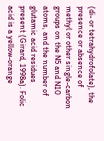(di- or tetrahydrofolate), the presence or absence of methyl or other single-carbon groups on the N5 and N10 atoms, and the number of glutamic acid residues present (Girard, 1998a). Folic acid is a yellow-orange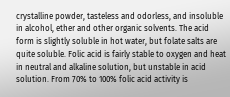crystalline powder, tasteless and odorless, and insoluble in alcohol, ether and other organic solvents. The acid form is slightly soluble in hot water, but folate salts are quite soluble. Folic acid is fairly stable to oxygen and heat in neutral and alkaline solution, but unstable in acid solution. From 70% to 100% folic acid activity is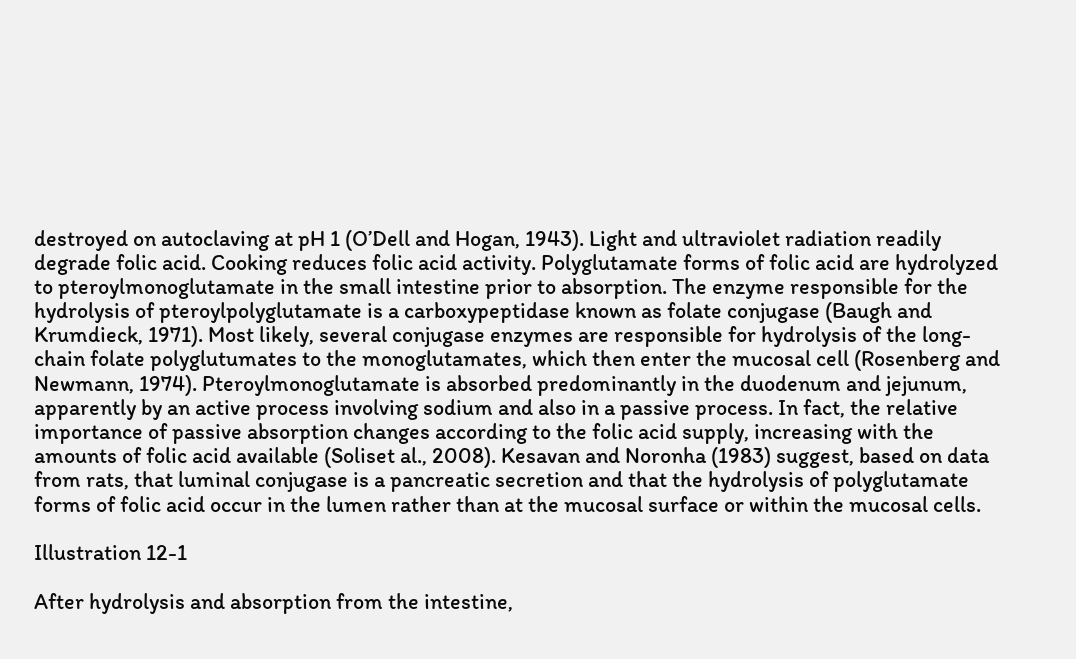destroyed on autoclaving at pH 1 (O’Dell and Hogan, 1943). Light and ultraviolet radiation readily degrade folic acid. Cooking reduces folic acid activity. Polyglutamate forms of folic acid are hydrolyzed to pteroylmonoglutamate in the small intestine prior to absorption. The enzyme responsible for the hydrolysis of pteroylpolyglutamate is a carboxypeptidase known as folate conjugase (Baugh and Krumdieck, 1971). Most likely, several conjugase enzymes are responsible for hydrolysis of the long-chain folate polyglutumates to the monoglutamates, which then enter the mucosal cell (Rosenberg and Newmann, 1974). Pteroylmonoglutamate is absorbed predominantly in the duodenum and jejunum, apparently by an active process involving sodium and also in a passive process. In fact, the relative importance of passive absorption changes according to the folic acid supply, increasing with the amounts of folic acid available (Soliset al., 2008). Kesavan and Noronha (1983) suggest, based on data from rats, that luminal conjugase is a pancreatic secretion and that the hydrolysis of polyglutamate forms of folic acid occur in the lumen rather than at the mucosal surface or within the mucosal cells.

Illustration 12-1

After hydrolysis and absorption from the intestine,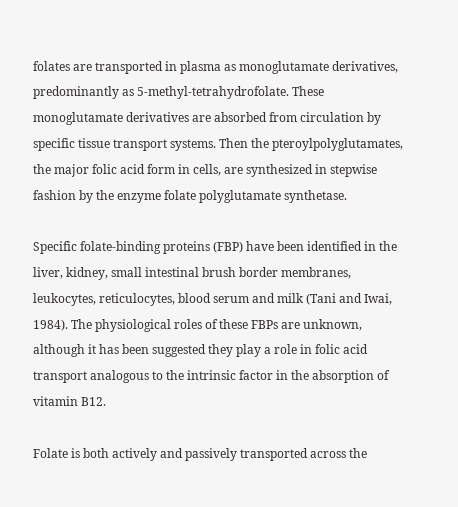folates are transported in plasma as monoglutamate derivatives, predominantly as 5-methyl-tetrahydrofolate. These monoglutamate derivatives are absorbed from circulation by specific tissue transport systems. Then the pteroylpolyglutamates, the major folic acid form in cells, are synthesized in stepwise fashion by the enzyme folate polyglutamate synthetase.

Specific folate-binding proteins (FBP) have been identified in the liver, kidney, small intestinal brush border membranes, leukocytes, reticulocytes, blood serum and milk (Tani and Iwai, 1984). The physiological roles of these FBPs are unknown, although it has been suggested they play a role in folic acid transport analogous to the intrinsic factor in the absorption of vitamin B12.

Folate is both actively and passively transported across the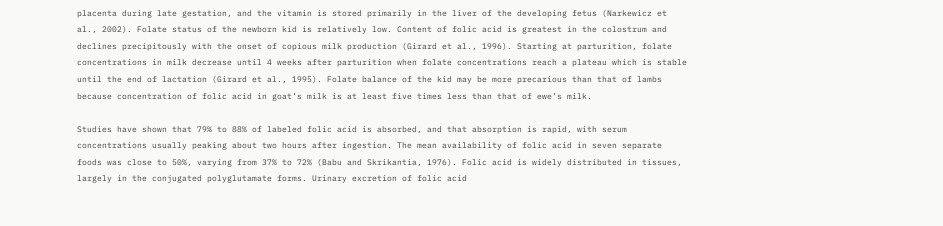placenta during late gestation, and the vitamin is stored primarily in the liver of the developing fetus (Narkewicz et al., 2002). Folate status of the newborn kid is relatively low. Content of folic acid is greatest in the colostrum and declines precipitously with the onset of copious milk production (Girard et al., 1996). Starting at parturition, folate concentrations in milk decrease until 4 weeks after parturition when folate concentrations reach a plateau which is stable until the end of lactation (Girard et al., 1995). Folate balance of the kid may be more precarious than that of lambs because concentration of folic acid in goat’s milk is at least five times less than that of ewe’s milk.

Studies have shown that 79% to 88% of labeled folic acid is absorbed, and that absorption is rapid, with serum concentrations usually peaking about two hours after ingestion. The mean availability of folic acid in seven separate foods was close to 50%, varying from 37% to 72% (Babu and Skrikantia, 1976). Folic acid is widely distributed in tissues, largely in the conjugated polyglutamate forms. Urinary excretion of folic acid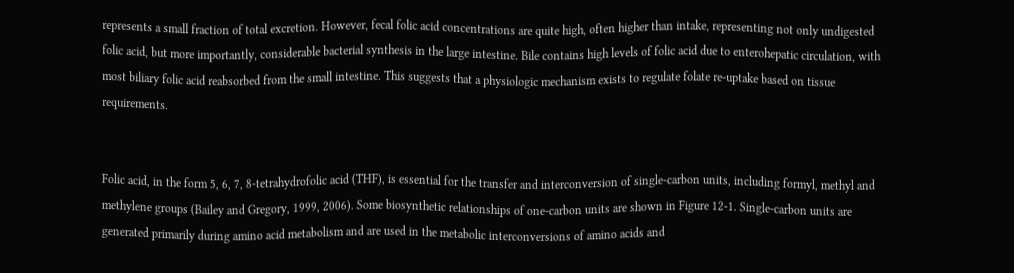represents a small fraction of total excretion. However, fecal folic acid concentrations are quite high, often higher than intake, representing not only undigested folic acid, but more importantly, considerable bacterial synthesis in the large intestine. Bile contains high levels of folic acid due to enterohepatic circulation, with most biliary folic acid reabsorbed from the small intestine. This suggests that a physiologic mechanism exists to regulate folate re-uptake based on tissue requirements.


Folic acid, in the form 5, 6, 7, 8-tetrahydrofolic acid (THF), is essential for the transfer and interconversion of single-carbon units, including formyl, methyl and methylene groups (Bailey and Gregory, 1999, 2006). Some biosynthetic relationships of one-carbon units are shown in Figure 12-1. Single-carbon units are generated primarily during amino acid metabolism and are used in the metabolic interconversions of amino acids and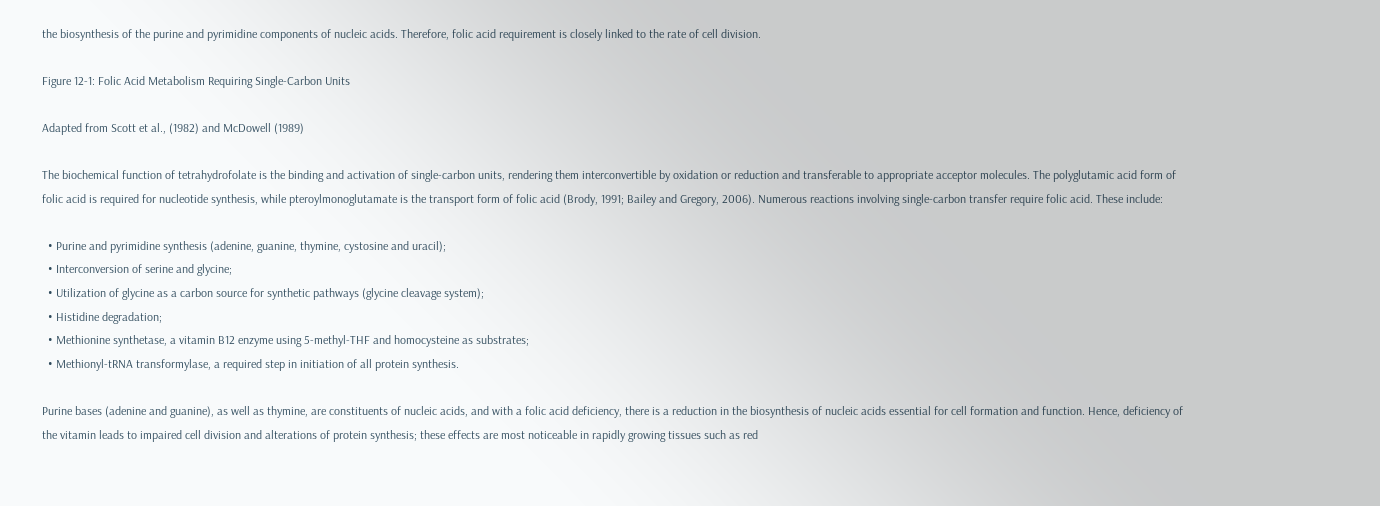the biosynthesis of the purine and pyrimidine components of nucleic acids. Therefore, folic acid requirement is closely linked to the rate of cell division.

Figure 12-1: Folic Acid Metabolism Requiring Single-Carbon Units

Adapted from Scott et al., (1982) and McDowell (1989)

The biochemical function of tetrahydrofolate is the binding and activation of single-carbon units, rendering them interconvertible by oxidation or reduction and transferable to appropriate acceptor molecules. The polyglutamic acid form of folic acid is required for nucleotide synthesis, while pteroylmonoglutamate is the transport form of folic acid (Brody, 1991; Bailey and Gregory, 2006). Numerous reactions involving single-carbon transfer require folic acid. These include:

  • Purine and pyrimidine synthesis (adenine, guanine, thymine, cystosine and uracil);
  • Interconversion of serine and glycine;
  • Utilization of glycine as a carbon source for synthetic pathways (glycine cleavage system);
  • Histidine degradation;
  • Methionine synthetase, a vitamin B12 enzyme using 5-methyl-THF and homocysteine as substrates;
  • Methionyl-tRNA transformylase, a required step in initiation of all protein synthesis.

Purine bases (adenine and guanine), as well as thymine, are constituents of nucleic acids, and with a folic acid deficiency, there is a reduction in the biosynthesis of nucleic acids essential for cell formation and function. Hence, deficiency of the vitamin leads to impaired cell division and alterations of protein synthesis; these effects are most noticeable in rapidly growing tissues such as red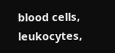blood cells, leukocytes,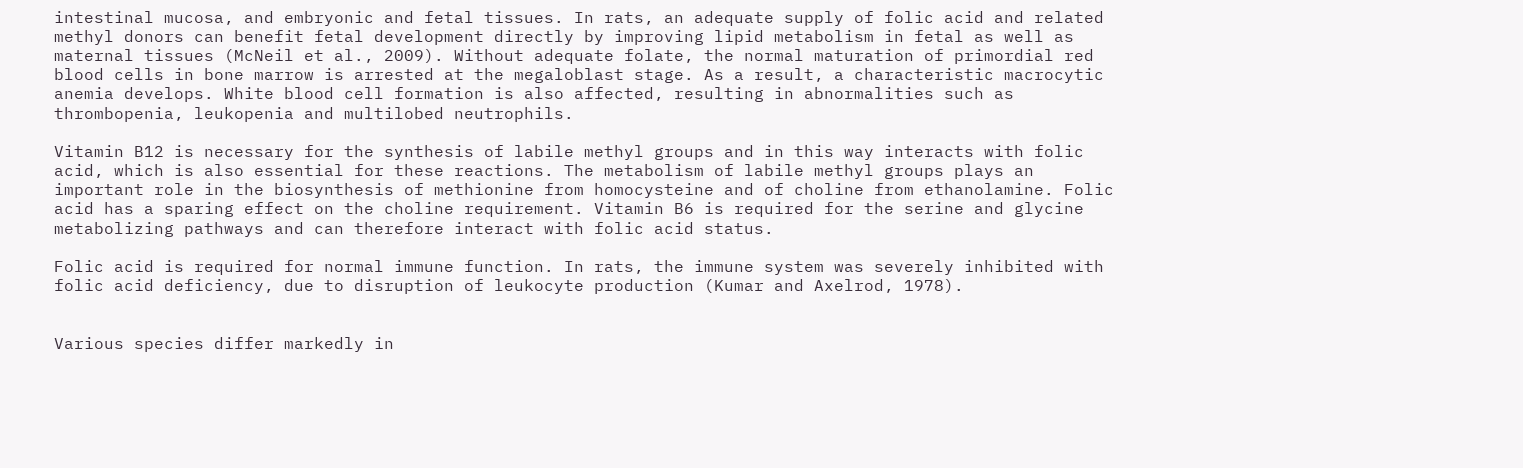intestinal mucosa, and embryonic and fetal tissues. In rats, an adequate supply of folic acid and related methyl donors can benefit fetal development directly by improving lipid metabolism in fetal as well as maternal tissues (McNeil et al., 2009). Without adequate folate, the normal maturation of primordial red blood cells in bone marrow is arrested at the megaloblast stage. As a result, a characteristic macrocytic anemia develops. White blood cell formation is also affected, resulting in abnormalities such as thrombopenia, leukopenia and multilobed neutrophils.

Vitamin B12 is necessary for the synthesis of labile methyl groups and in this way interacts with folic acid, which is also essential for these reactions. The metabolism of labile methyl groups plays an important role in the biosynthesis of methionine from homocysteine and of choline from ethanolamine. Folic acid has a sparing effect on the choline requirement. Vitamin B6 is required for the serine and glycine metabolizing pathways and can therefore interact with folic acid status.

Folic acid is required for normal immune function. In rats, the immune system was severely inhibited with folic acid deficiency, due to disruption of leukocyte production (Kumar and Axelrod, 1978).


Various species differ markedly in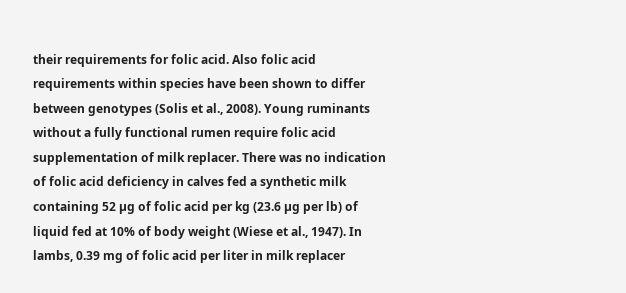their requirements for folic acid. Also folic acid requirements within species have been shown to differ between genotypes (Solis et al., 2008). Young ruminants without a fully functional rumen require folic acid supplementation of milk replacer. There was no indication of folic acid deficiency in calves fed a synthetic milk containing 52 µg of folic acid per kg (23.6 µg per lb) of liquid fed at 10% of body weight (Wiese et al., 1947). In lambs, 0.39 mg of folic acid per liter in milk replacer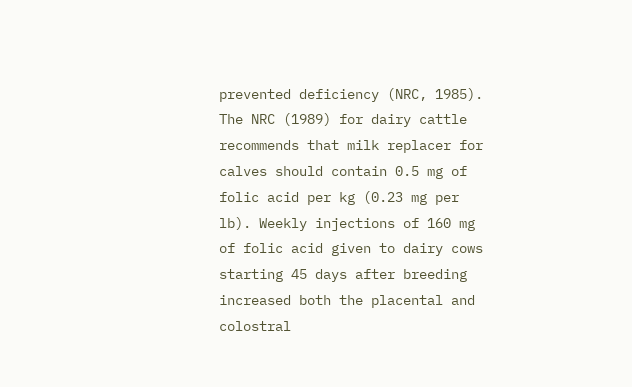prevented deficiency (NRC, 1985). The NRC (1989) for dairy cattle recommends that milk replacer for calves should contain 0.5 mg of folic acid per kg (0.23 mg per lb). Weekly injections of 160 mg of folic acid given to dairy cows starting 45 days after breeding increased both the placental and colostral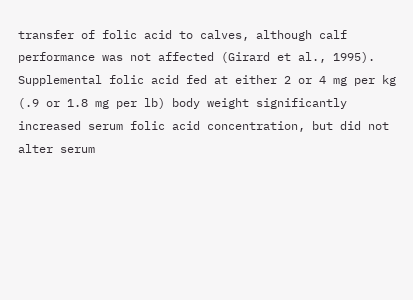transfer of folic acid to calves, although calf performance was not affected (Girard et al., 1995). Supplemental folic acid fed at either 2 or 4 mg per kg (.9 or 1.8 mg per lb) body weight significantly increased serum folic acid concentration, but did not alter serum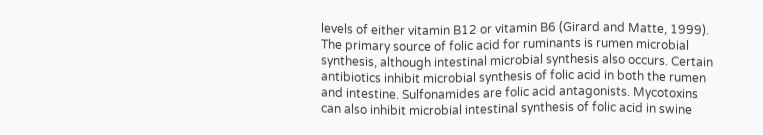levels of either vitamin B12 or vitamin B6 (Girard and Matte, 1999). The primary source of folic acid for ruminants is rumen microbial synthesis, although intestinal microbial synthesis also occurs. Certain antibiotics inhibit microbial synthesis of folic acid in both the rumen and intestine. Sulfonamides are folic acid antagonists. Mycotoxins can also inhibit microbial intestinal synthesis of folic acid in swine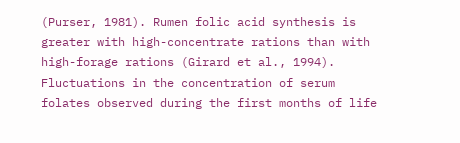(Purser, 1981). Rumen folic acid synthesis is greater with high-concentrate rations than with high-forage rations (Girard et al., 1994). Fluctuations in the concentration of serum folates observed during the first months of life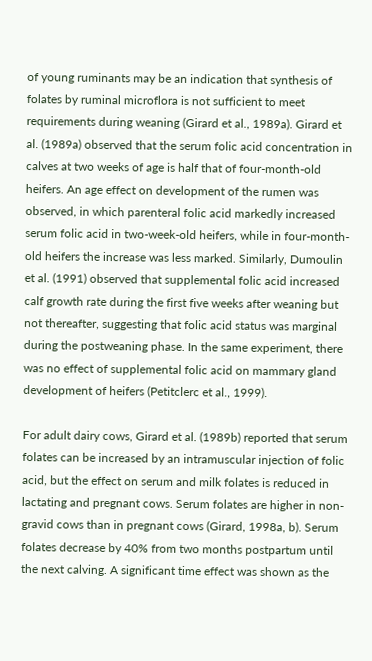of young ruminants may be an indication that synthesis of folates by ruminal microflora is not sufficient to meet requirements during weaning (Girard et al., 1989a). Girard et al. (1989a) observed that the serum folic acid concentration in calves at two weeks of age is half that of four-month-old heifers. An age effect on development of the rumen was observed, in which parenteral folic acid markedly increased serum folic acid in two-week-old heifers, while in four-month-old heifers the increase was less marked. Similarly, Dumoulin et al. (1991) observed that supplemental folic acid increased calf growth rate during the first five weeks after weaning but not thereafter, suggesting that folic acid status was marginal during the postweaning phase. In the same experiment, there was no effect of supplemental folic acid on mammary gland development of heifers (Petitclerc et al., 1999).

For adult dairy cows, Girard et al. (1989b) reported that serum folates can be increased by an intramuscular injection of folic acid, but the effect on serum and milk folates is reduced in lactating and pregnant cows. Serum folates are higher in non-gravid cows than in pregnant cows (Girard, 1998a, b). Serum folates decrease by 40% from two months postpartum until the next calving. A significant time effect was shown as the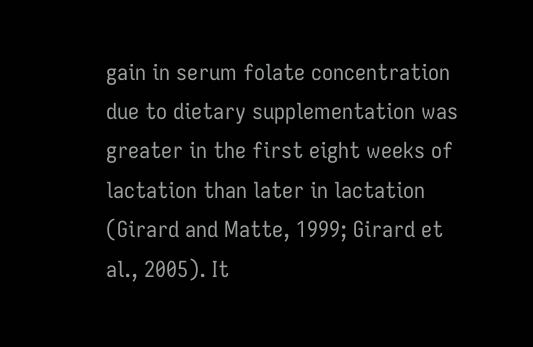gain in serum folate concentration due to dietary supplementation was greater in the first eight weeks of lactation than later in lactation (Girard and Matte, 1999; Girard et al., 2005). It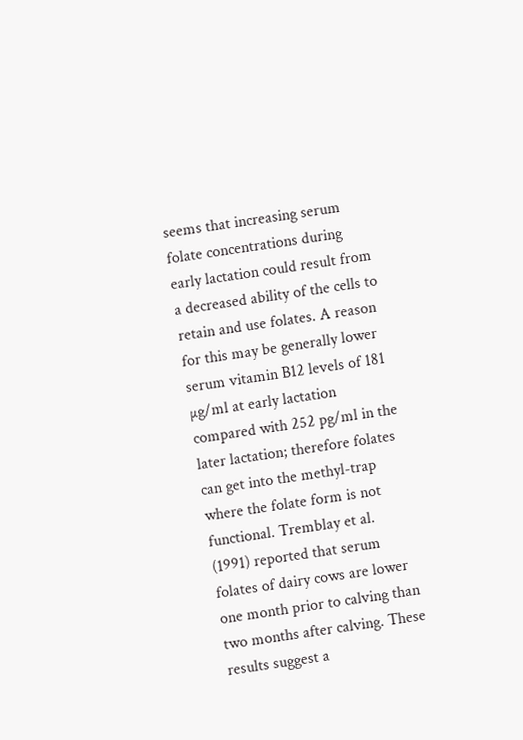seems that increasing serum folate concentrations during early lactation could result from a decreased ability of the cells to retain and use folates. A reason for this may be generally lower serum vitamin B12 levels of 181 µg/ml at early lactation compared with 252 pg/ml in the later lactation; therefore folates can get into the methyl-trap where the folate form is not functional. Tremblay et al. (1991) reported that serum folates of dairy cows are lower one month prior to calving than two months after calving. These results suggest a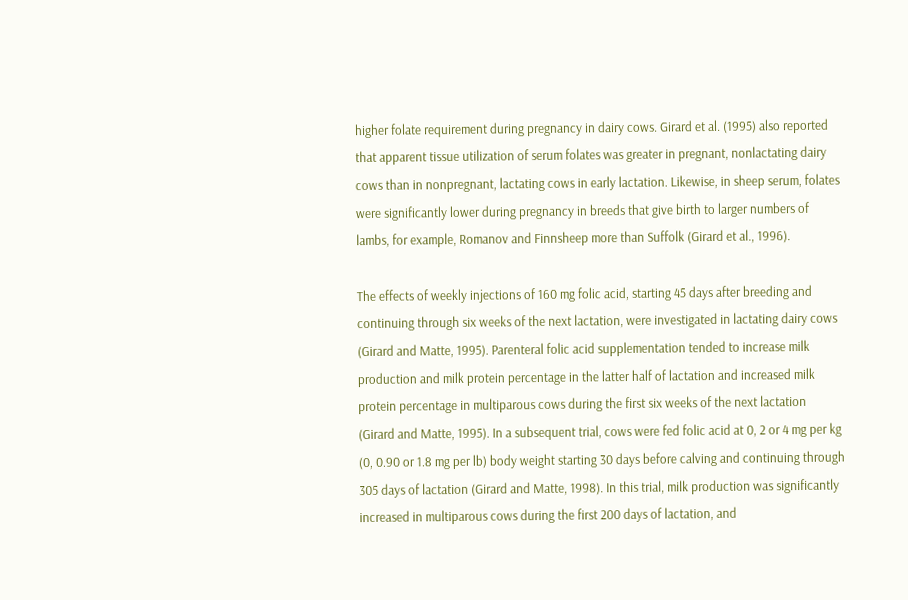higher folate requirement during pregnancy in dairy cows. Girard et al. (1995) also reported that apparent tissue utilization of serum folates was greater in pregnant, nonlactating dairy cows than in nonpregnant, lactating cows in early lactation. Likewise, in sheep serum, folates were significantly lower during pregnancy in breeds that give birth to larger numbers of lambs, for example, Romanov and Finnsheep more than Suffolk (Girard et al., 1996).

The effects of weekly injections of 160 mg folic acid, starting 45 days after breeding and continuing through six weeks of the next lactation, were investigated in lactating dairy cows (Girard and Matte, 1995). Parenteral folic acid supplementation tended to increase milk production and milk protein percentage in the latter half of lactation and increased milk protein percentage in multiparous cows during the first six weeks of the next lactation (Girard and Matte, 1995). In a subsequent trial, cows were fed folic acid at 0, 2 or 4 mg per kg (0, 0.90 or 1.8 mg per lb) body weight starting 30 days before calving and continuing through 305 days of lactation (Girard and Matte, 1998). In this trial, milk production was significantly increased in multiparous cows during the first 200 days of lactation, and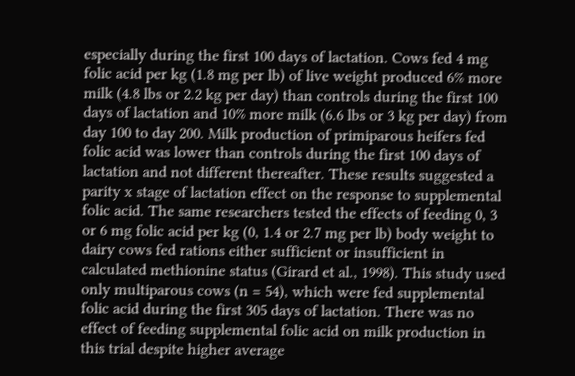especially during the first 100 days of lactation. Cows fed 4 mg folic acid per kg (1.8 mg per lb) of live weight produced 6% more milk (4.8 lbs or 2.2 kg per day) than controls during the first 100 days of lactation and 10% more milk (6.6 lbs or 3 kg per day) from day 100 to day 200. Milk production of primiparous heifers fed folic acid was lower than controls during the first 100 days of lactation and not different thereafter. These results suggested a parity x stage of lactation effect on the response to supplemental folic acid. The same researchers tested the effects of feeding 0, 3 or 6 mg folic acid per kg (0, 1.4 or 2.7 mg per lb) body weight to dairy cows fed rations either sufficient or insufficient in calculated methionine status (Girard et al., 1998). This study used only multiparous cows (n = 54), which were fed supplemental folic acid during the first 305 days of lactation. There was no effect of feeding supplemental folic acid on milk production in this trial despite higher average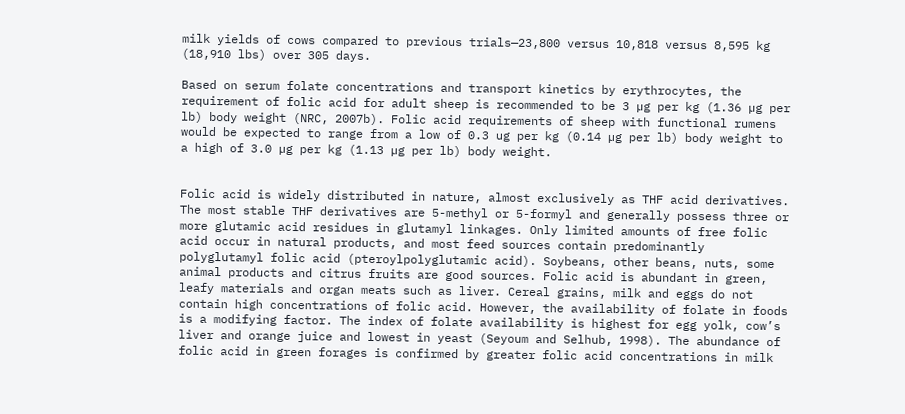milk yields of cows compared to previous trials—23,800 versus 10,818 versus 8,595 kg (18,910 lbs) over 305 days.

Based on serum folate concentrations and transport kinetics by erythrocytes, the requirement of folic acid for adult sheep is recommended to be 3 µg per kg (1.36 µg per lb) body weight (NRC, 2007b). Folic acid requirements of sheep with functional rumens would be expected to range from a low of 0.3 ug per kg (0.14 µg per lb) body weight to a high of 3.0 µg per kg (1.13 µg per lb) body weight.


Folic acid is widely distributed in nature, almost exclusively as THF acid derivatives. The most stable THF derivatives are 5-methyl or 5-formyl and generally possess three or more glutamic acid residues in glutamyl linkages. Only limited amounts of free folic acid occur in natural products, and most feed sources contain predominantly polyglutamyl folic acid (pteroylpolyglutamic acid). Soybeans, other beans, nuts, some animal products and citrus fruits are good sources. Folic acid is abundant in green, leafy materials and organ meats such as liver. Cereal grains, milk and eggs do not contain high concentrations of folic acid. However, the availability of folate in foods is a modifying factor. The index of folate availability is highest for egg yolk, cow’s liver and orange juice and lowest in yeast (Seyoum and Selhub, 1998). The abundance of folic acid in green forages is confirmed by greater folic acid concentrations in milk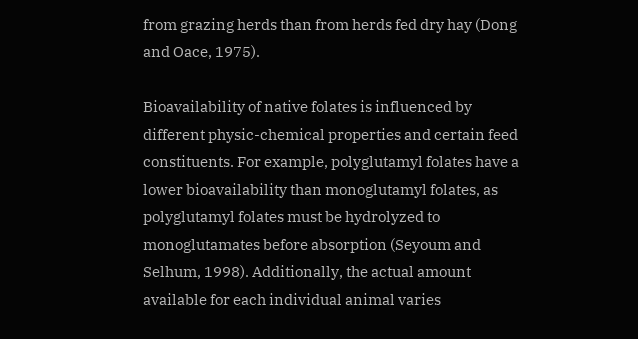from grazing herds than from herds fed dry hay (Dong and Oace, 1975).

Bioavailability of native folates is influenced by different physic-chemical properties and certain feed constituents. For example, polyglutamyl folates have a lower bioavailability than monoglutamyl folates, as polyglutamyl folates must be hydrolyzed to monoglutamates before absorption (Seyoum and Selhum, 1998). Additionally, the actual amount available for each individual animal varies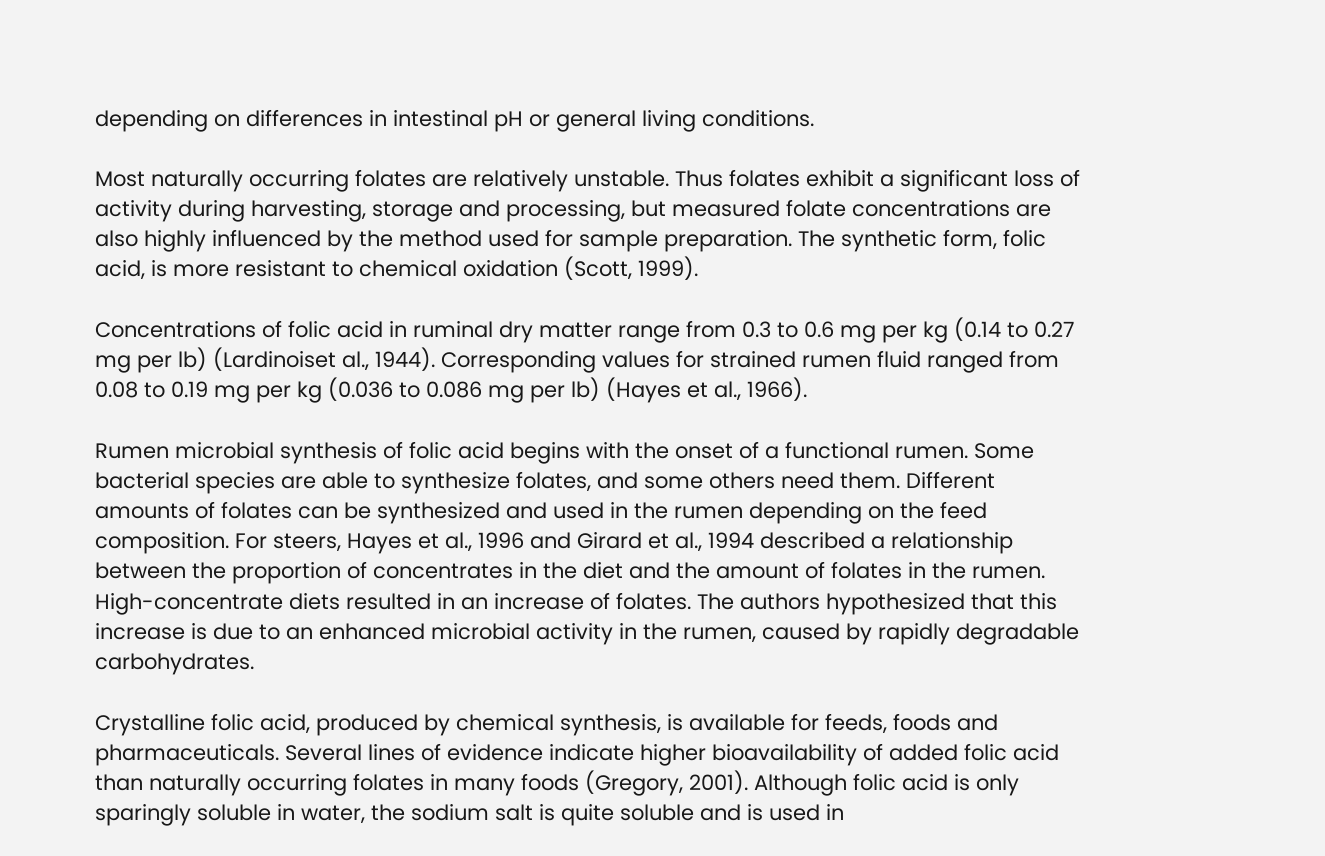depending on differences in intestinal pH or general living conditions.

Most naturally occurring folates are relatively unstable. Thus folates exhibit a significant loss of activity during harvesting, storage and processing, but measured folate concentrations are also highly influenced by the method used for sample preparation. The synthetic form, folic acid, is more resistant to chemical oxidation (Scott, 1999).

Concentrations of folic acid in ruminal dry matter range from 0.3 to 0.6 mg per kg (0.14 to 0.27 mg per lb) (Lardinoiset al., 1944). Corresponding values for strained rumen fluid ranged from 0.08 to 0.19 mg per kg (0.036 to 0.086 mg per lb) (Hayes et al., 1966).

Rumen microbial synthesis of folic acid begins with the onset of a functional rumen. Some bacterial species are able to synthesize folates, and some others need them. Different amounts of folates can be synthesized and used in the rumen depending on the feed composition. For steers, Hayes et al., 1996 and Girard et al., 1994 described a relationship between the proportion of concentrates in the diet and the amount of folates in the rumen. High-concentrate diets resulted in an increase of folates. The authors hypothesized that this increase is due to an enhanced microbial activity in the rumen, caused by rapidly degradable carbohydrates.

Crystalline folic acid, produced by chemical synthesis, is available for feeds, foods and pharmaceuticals. Several lines of evidence indicate higher bioavailability of added folic acid than naturally occurring folates in many foods (Gregory, 2001). Although folic acid is only sparingly soluble in water, the sodium salt is quite soluble and is used in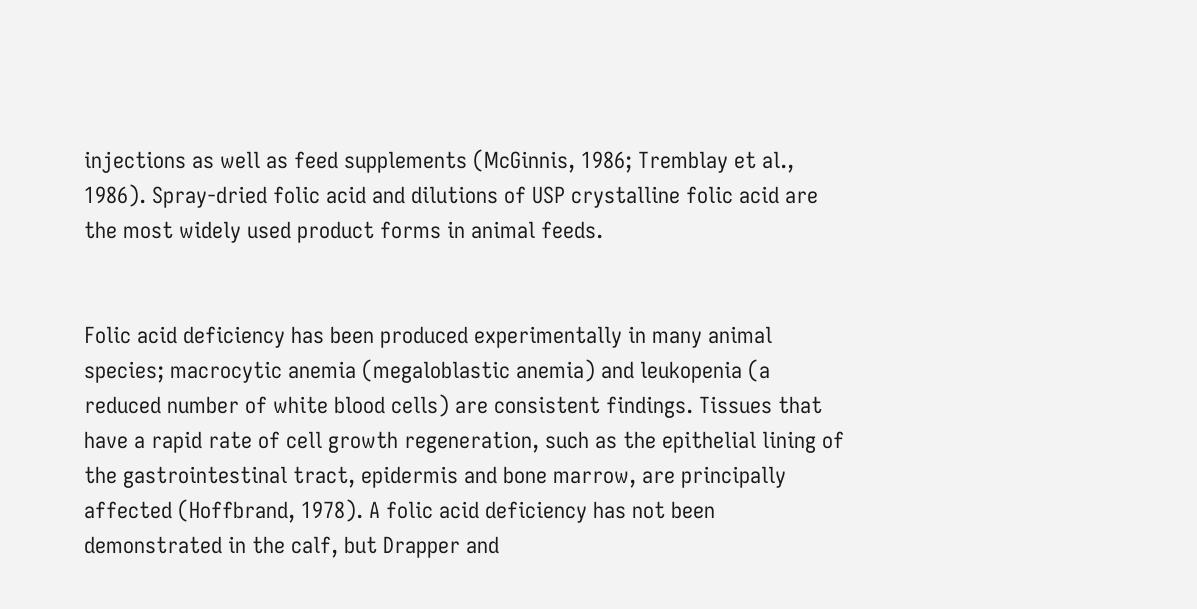injections as well as feed supplements (McGinnis, 1986; Tremblay et al., 1986). Spray-dried folic acid and dilutions of USP crystalline folic acid are the most widely used product forms in animal feeds.


Folic acid deficiency has been produced experimentally in many animal species; macrocytic anemia (megaloblastic anemia) and leukopenia (a reduced number of white blood cells) are consistent findings. Tissues that have a rapid rate of cell growth regeneration, such as the epithelial lining of the gastrointestinal tract, epidermis and bone marrow, are principally affected (Hoffbrand, 1978). A folic acid deficiency has not been demonstrated in the calf, but Drapper and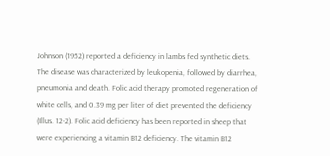Johnson (1952) reported a deficiency in lambs fed synthetic diets. The disease was characterized by leukopenia, followed by diarrhea, pneumonia and death. Folic acid therapy promoted regeneration of white cells, and 0.39 mg per liter of diet prevented the deficiency (Illus. 12-2). Folic acid deficiency has been reported in sheep that were experiencing a vitamin B12 deficiency. The vitamin B12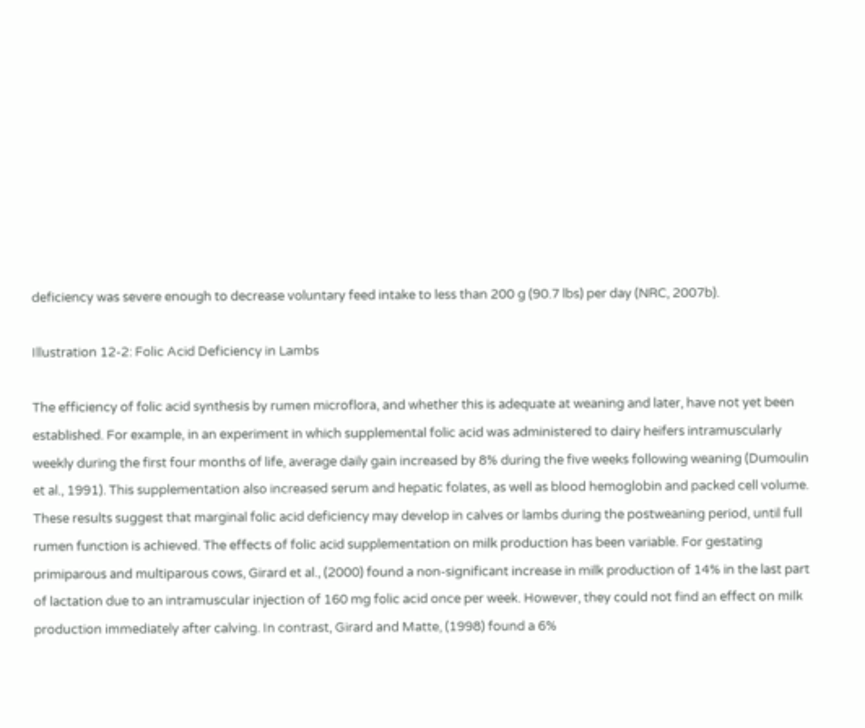deficiency was severe enough to decrease voluntary feed intake to less than 200 g (90.7 lbs) per day (NRC, 2007b).

Illustration 12-2: Folic Acid Deficiency in Lambs

The efficiency of folic acid synthesis by rumen microflora, and whether this is adequate at weaning and later, have not yet been established. For example, in an experiment in which supplemental folic acid was administered to dairy heifers intramuscularly weekly during the first four months of life, average daily gain increased by 8% during the five weeks following weaning (Dumoulin et al., 1991). This supplementation also increased serum and hepatic folates, as well as blood hemoglobin and packed cell volume. These results suggest that marginal folic acid deficiency may develop in calves or lambs during the postweaning period, until full rumen function is achieved. The effects of folic acid supplementation on milk production has been variable. For gestating primiparous and multiparous cows, Girard et al., (2000) found a non-significant increase in milk production of 14% in the last part of lactation due to an intramuscular injection of 160 mg folic acid once per week. However, they could not find an effect on milk production immediately after calving. In contrast, Girard and Matte, (1998) found a 6%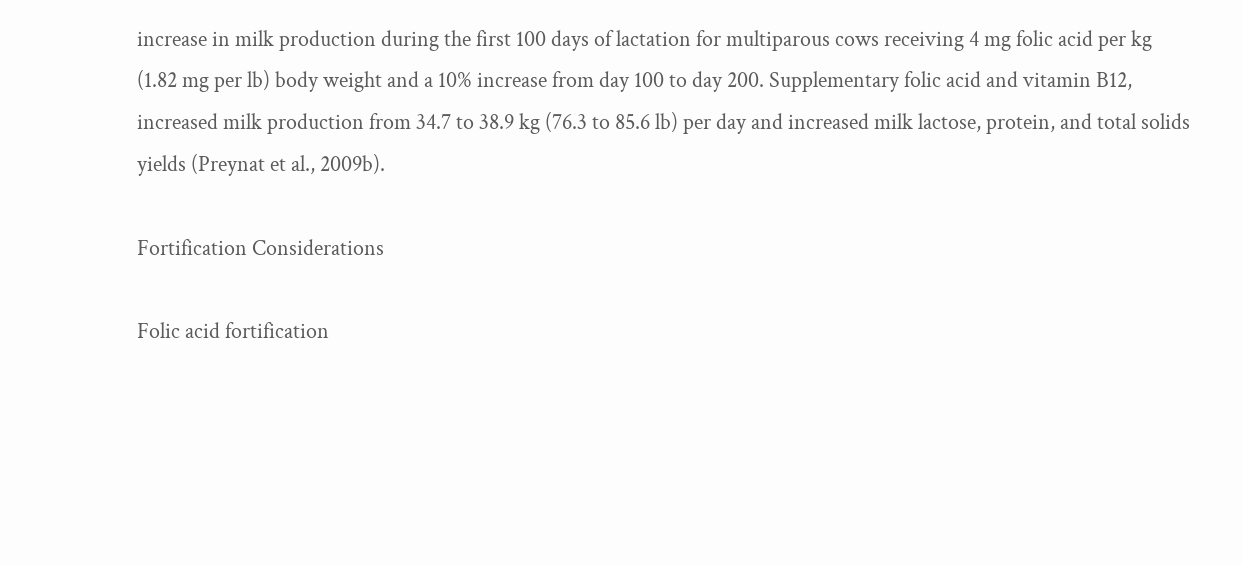increase in milk production during the first 100 days of lactation for multiparous cows receiving 4 mg folic acid per kg (1.82 mg per lb) body weight and a 10% increase from day 100 to day 200. Supplementary folic acid and vitamin B12, increased milk production from 34.7 to 38.9 kg (76.3 to 85.6 lb) per day and increased milk lactose, protein, and total solids yields (Preynat et al., 2009b).

Fortification Considerations

Folic acid fortification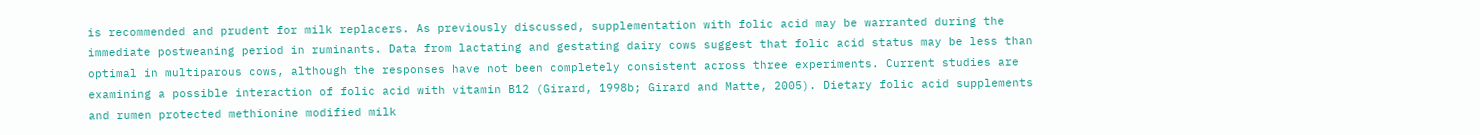is recommended and prudent for milk replacers. As previously discussed, supplementation with folic acid may be warranted during the immediate postweaning period in ruminants. Data from lactating and gestating dairy cows suggest that folic acid status may be less than optimal in multiparous cows, although the responses have not been completely consistent across three experiments. Current studies are examining a possible interaction of folic acid with vitamin B12 (Girard, 1998b; Girard and Matte, 2005). Dietary folic acid supplements and rumen protected methionine modified milk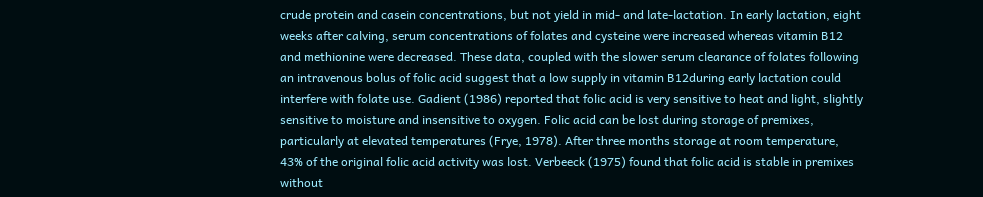crude protein and casein concentrations, but not yield in mid- and late-lactation. In early lactation, eight weeks after calving, serum concentrations of folates and cysteine were increased whereas vitamin B12 and methionine were decreased. These data, coupled with the slower serum clearance of folates following an intravenous bolus of folic acid suggest that a low supply in vitamin B12during early lactation could interfere with folate use. Gadient (1986) reported that folic acid is very sensitive to heat and light, slightly sensitive to moisture and insensitive to oxygen. Folic acid can be lost during storage of premixes, particularly at elevated temperatures (Frye, 1978). After three months storage at room temperature, 43% of the original folic acid activity was lost. Verbeeck (1975) found that folic acid is stable in premixes without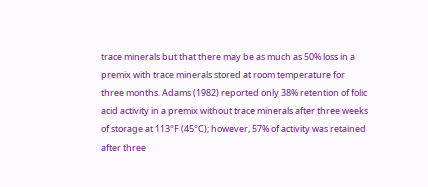trace minerals but that there may be as much as 50% loss in a premix with trace minerals stored at room temperature for three months. Adams (1982) reported only 38% retention of folic acid activity in a premix without trace minerals after three weeks of storage at 113°F (45°C); however, 57% of activity was retained after three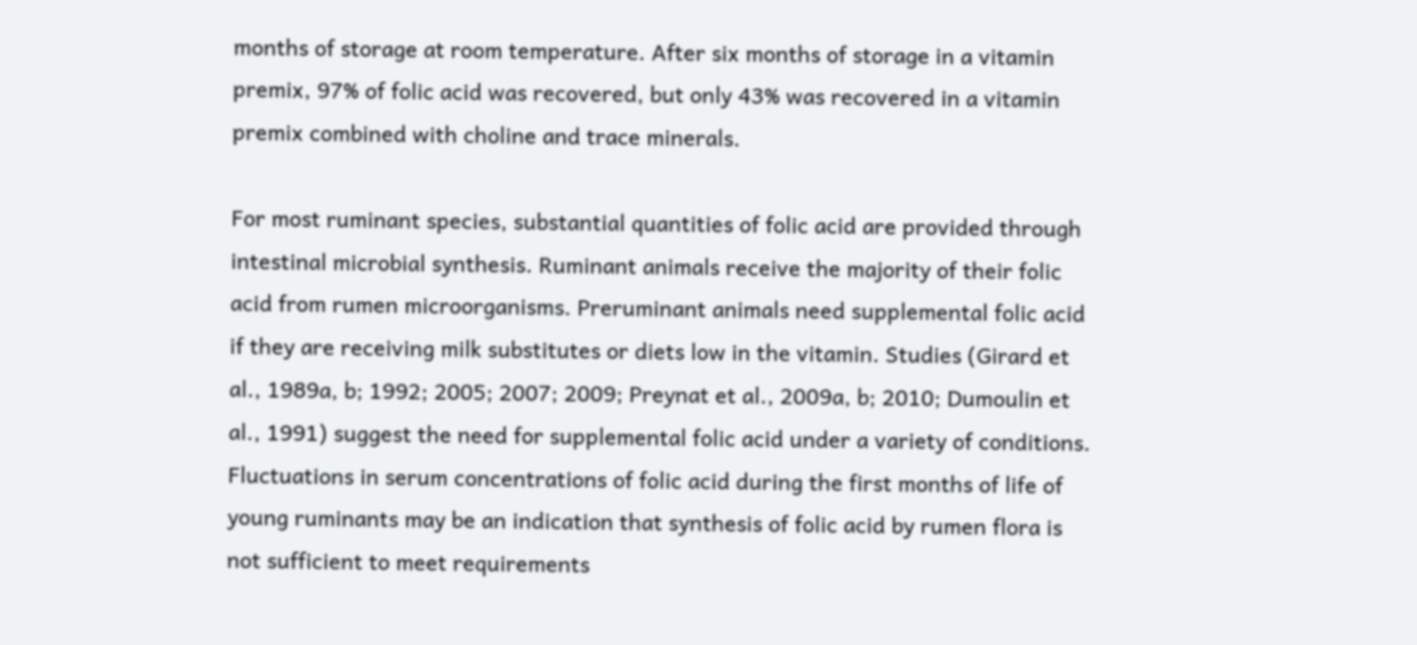months of storage at room temperature. After six months of storage in a vitamin premix, 97% of folic acid was recovered, but only 43% was recovered in a vitamin premix combined with choline and trace minerals.

For most ruminant species, substantial quantities of folic acid are provided through intestinal microbial synthesis. Ruminant animals receive the majority of their folic acid from rumen microorganisms. Preruminant animals need supplemental folic acid if they are receiving milk substitutes or diets low in the vitamin. Studies (Girard et al., 1989a, b; 1992; 2005; 2007; 2009; Preynat et al., 2009a, b; 2010; Dumoulin et al., 1991) suggest the need for supplemental folic acid under a variety of conditions. Fluctuations in serum concentrations of folic acid during the first months of life of young ruminants may be an indication that synthesis of folic acid by rumen flora is not sufficient to meet requirements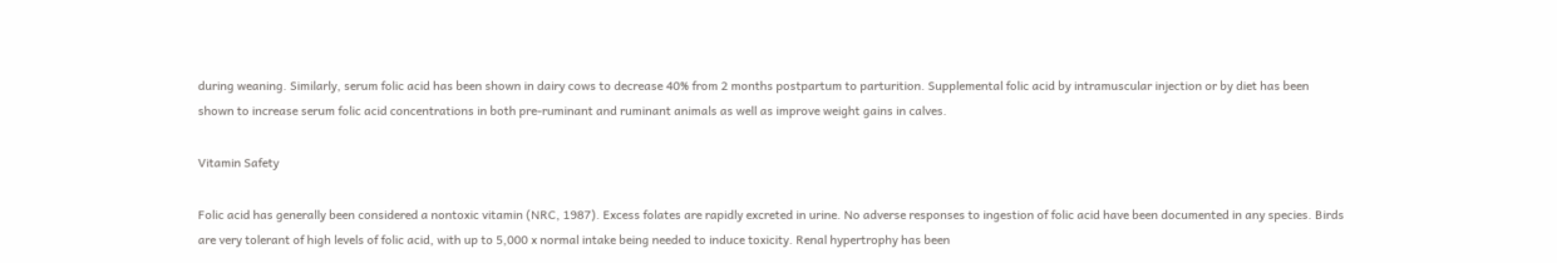during weaning. Similarly, serum folic acid has been shown in dairy cows to decrease 40% from 2 months postpartum to parturition. Supplemental folic acid by intramuscular injection or by diet has been shown to increase serum folic acid concentrations in both pre-ruminant and ruminant animals as well as improve weight gains in calves.

Vitamin Safety

Folic acid has generally been considered a nontoxic vitamin (NRC, 1987). Excess folates are rapidly excreted in urine. No adverse responses to ingestion of folic acid have been documented in any species. Birds are very tolerant of high levels of folic acid, with up to 5,000 x normal intake being needed to induce toxicity. Renal hypertrophy has been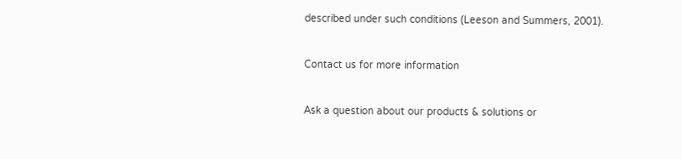described under such conditions (Leeson and Summers, 2001).

Contact us for more information

Ask a question about our products & solutions or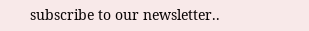subscribe to our newsletter..